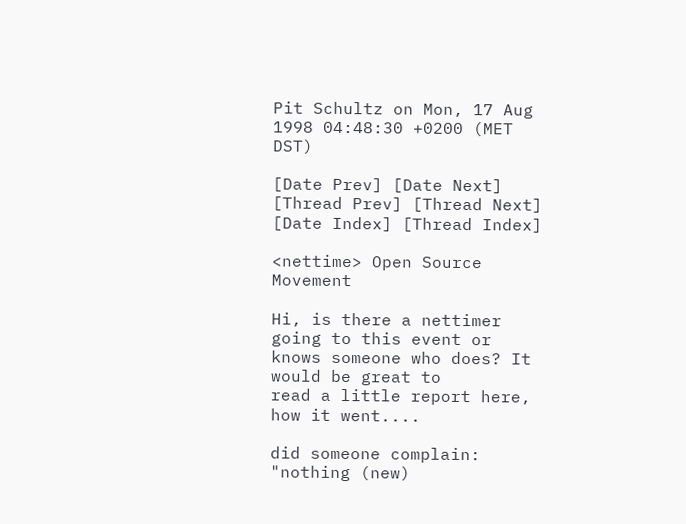Pit Schultz on Mon, 17 Aug 1998 04:48:30 +0200 (MET DST)

[Date Prev] [Date Next] [Thread Prev] [Thread Next] [Date Index] [Thread Index]

<nettime> Open Source Movement

Hi, is there a nettimer going to this event or
knows someone who does? It would be great to
read a little report here, how it went....

did someone complain: "nothing (new)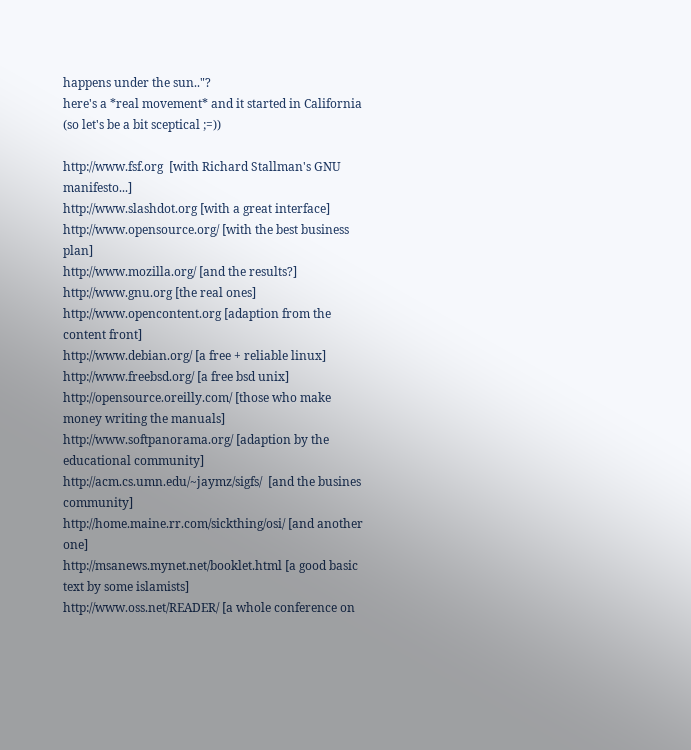happens under the sun.."?
here's a *real movement* and it started in California
(so let's be a bit sceptical ;=))

http://www.fsf.org  [with Richard Stallman's GNU manifesto...]
http://www.slashdot.org [with a great interface]
http://www.opensource.org/ [with the best business plan]
http://www.mozilla.org/ [and the results?]
http://www.gnu.org [the real ones]
http://www.opencontent.org [adaption from the content front]
http://www.debian.org/ [a free + reliable linux]
http://www.freebsd.org/ [a free bsd unix]
http://opensource.oreilly.com/ [those who make money writing the manuals]
http://www.softpanorama.org/ [adaption by the educational community]
http://acm.cs.umn.edu/~jaymz/sigfs/  [and the busines community]
http://home.maine.rr.com/sickthing/osi/ [and another one]
http://msanews.mynet.net/booklet.html [a good basic text by some islamists]
http://www.oss.net/READER/ [a whole conference on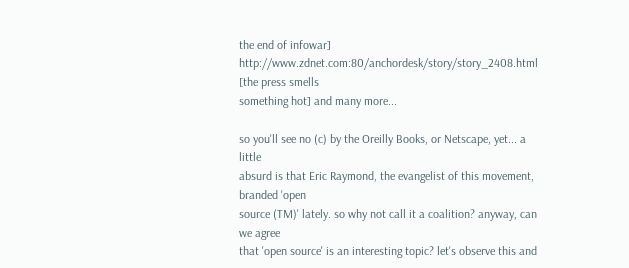the end of infowar]
http://www.zdnet.com:80/anchordesk/story/story_2408.html [the press smells
something hot] and many more...

so you'll see no (c) by the Oreilly Books, or Netscape, yet... a little
absurd is that Eric Raymond, the evangelist of this movement, branded 'open
source (TM)' lately. so why not call it a coalition? anyway, can we agree
that 'open source' is an interesting topic? let's observe this and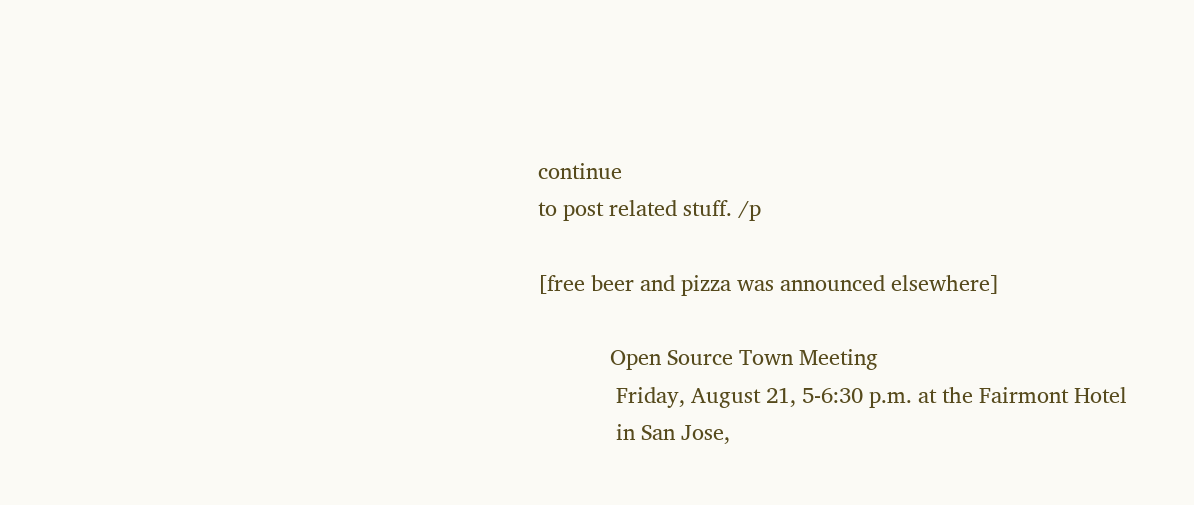continue
to post related stuff. /p

[free beer and pizza was announced elsewhere]

            Open Source Town Meeting
             Friday, August 21, 5-6:30 p.m. at the Fairmont Hotel
             in San Jose,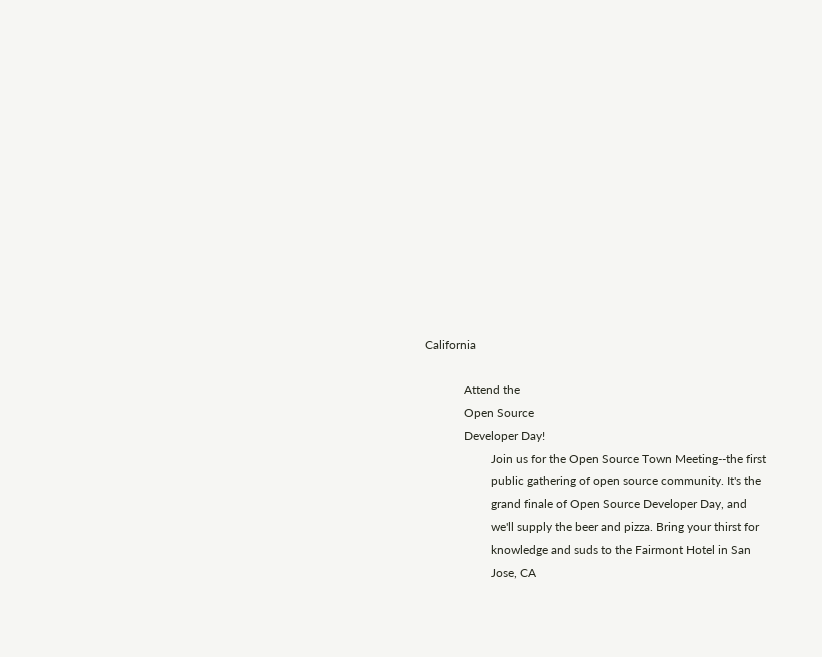California

             Attend the
             Open Source
             Developer Day!
                      Join us for the Open Source Town Meeting--the first
                      public gathering of open source community. It's the
                      grand finale of Open Source Developer Day, and
                      we'll supply the beer and pizza. Bring your thirst for
                      knowledge and suds to the Fairmont Hotel in San
                      Jose, CA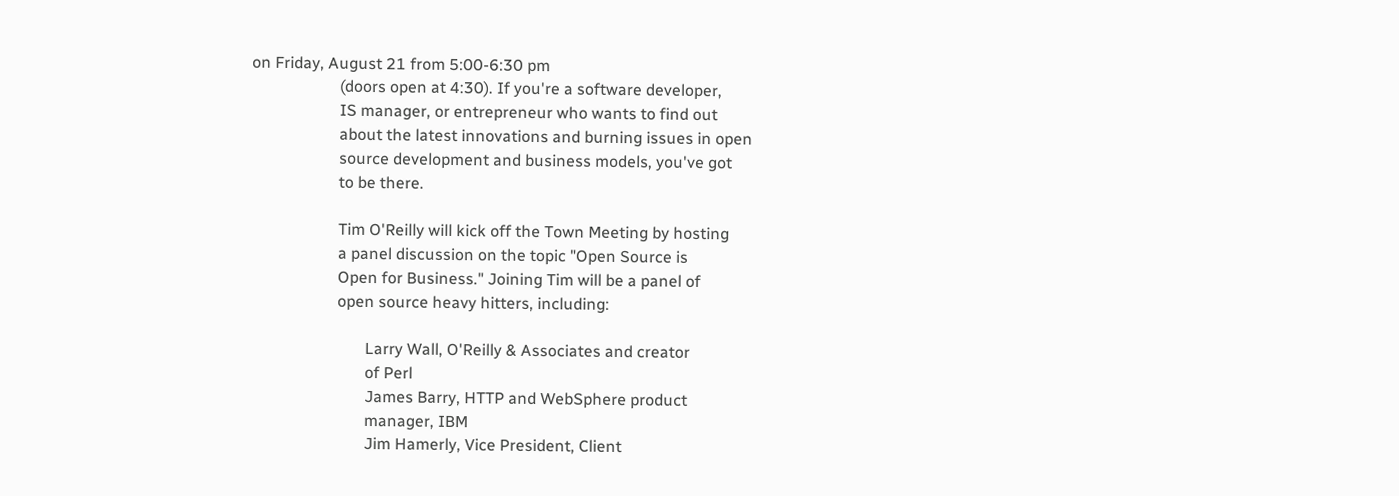on Friday, August 21 from 5:00-6:30 pm
                      (doors open at 4:30). If you're a software developer,
                      IS manager, or entrepreneur who wants to find out
                      about the latest innovations and burning issues in open
                      source development and business models, you've got
                      to be there.

                      Tim O'Reilly will kick off the Town Meeting by hosting
                      a panel discussion on the topic "Open Source is
                      Open for Business." Joining Tim will be a panel of
                      open source heavy hitters, including:

                             Larry Wall, O'Reilly & Associates and creator
                             of Perl
                             James Barry, HTTP and WebSphere product
                             manager, IBM
                             Jim Hamerly, Vice President, Client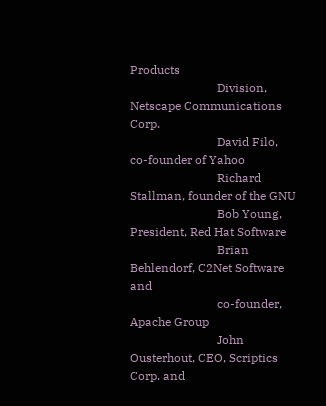Products
                             Division, Netscape Communications Corp.
                             David Filo, co-founder of Yahoo
                             Richard Stallman, founder of the GNU
                             Bob Young, President, Red Hat Software
                             Brian Behlendorf, C2Net Software and
                             co-founder, Apache Group
                             John Ousterhout, CEO, Scriptics Corp. and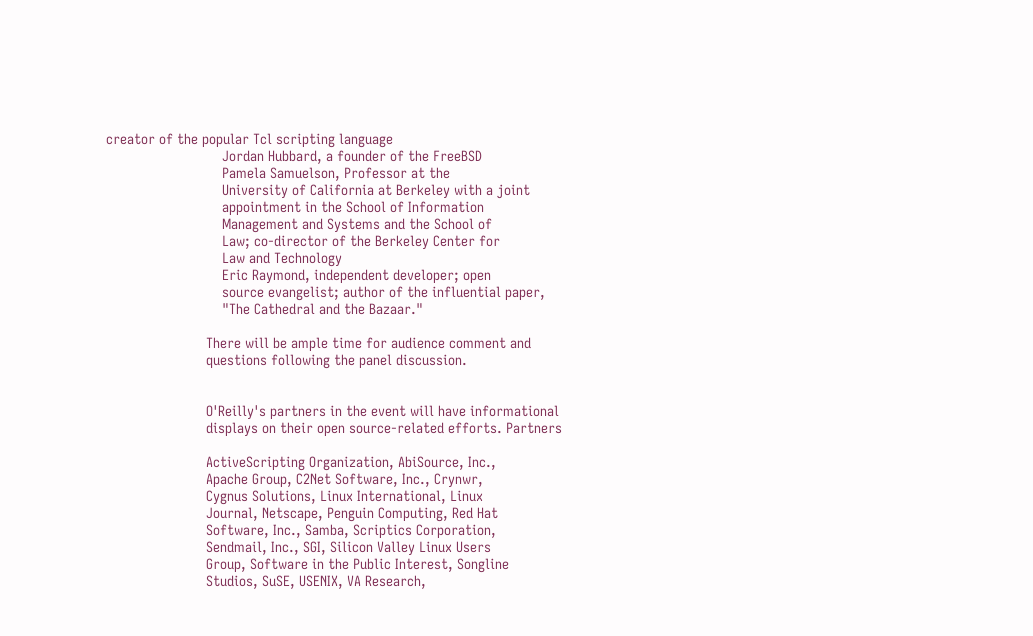creator of the popular Tcl scripting language
                             Jordan Hubbard, a founder of the FreeBSD
                             Pamela Samuelson, Professor at the
                             University of California at Berkeley with a joint
                             appointment in the School of Information
                             Management and Systems and the School of
                             Law; co-director of the Berkeley Center for
                             Law and Technology
                             Eric Raymond, independent developer; open
                             source evangelist; author of the influential paper,
                             "The Cathedral and the Bazaar."

                         There will be ample time for audience comment and
                         questions following the panel discussion.


                         O'Reilly's partners in the event will have informational
                         displays on their open source-related efforts. Partners

                         ActiveScripting Organization, AbiSource, Inc.,
                         Apache Group, C2Net Software, Inc., Crynwr,
                         Cygnus Solutions, Linux International, Linux
                         Journal, Netscape, Penguin Computing, Red Hat
                         Software, Inc., Samba, Scriptics Corporation,
                         Sendmail, Inc., SGI, Silicon Valley Linux Users
                         Group, Software in the Public Interest, Songline
                         Studios, SuSE, USENIX, VA Research,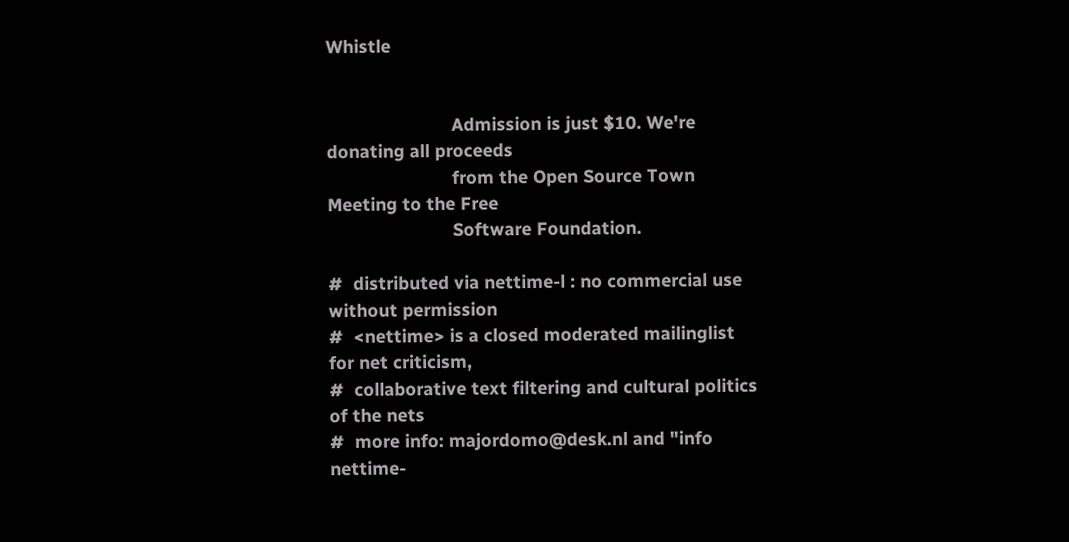Whistle


                         Admission is just $10. We're donating all proceeds
                         from the Open Source Town Meeting to the Free
                         Software Foundation.

#  distributed via nettime-l : no commercial use without permission
#  <nettime> is a closed moderated mailinglist for net criticism,
#  collaborative text filtering and cultural politics of the nets
#  more info: majordomo@desk.nl and "info nettime-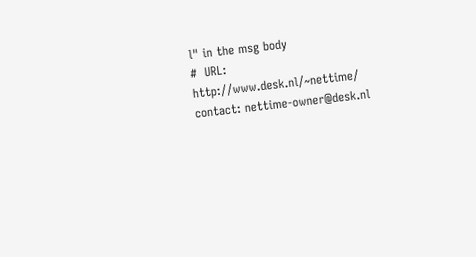l" in the msg body
#  URL: http://www.desk.nl/~nettime/  contact: nettime-owner@desk.nl